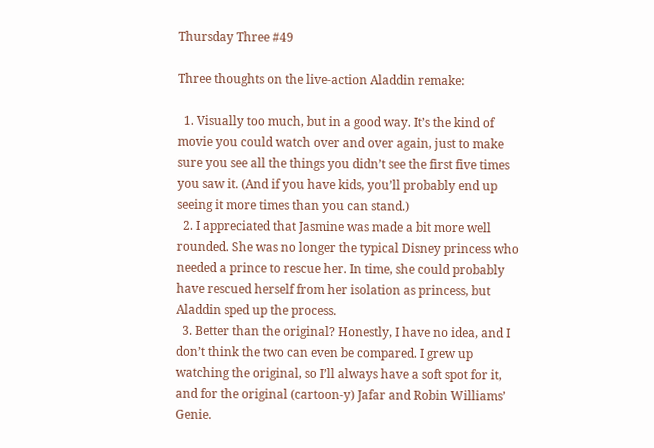Thursday Three #49

Three thoughts on the live-action Aladdin remake:

  1. Visually too much, but in a good way. It’s the kind of movie you could watch over and over again, just to make sure you see all the things you didn’t see the first five times you saw it. (And if you have kids, you’ll probably end up seeing it more times than you can stand.)
  2. I appreciated that Jasmine was made a bit more well rounded. She was no longer the typical Disney princess who needed a prince to rescue her. In time, she could probably have rescued herself from her isolation as princess, but Aladdin sped up the process.
  3. Better than the original? Honestly, I have no idea, and I don’t think the two can even be compared. I grew up watching the original, so I’ll always have a soft spot for it, and for the original (cartoon-y) Jafar and Robin Williams’ Genie.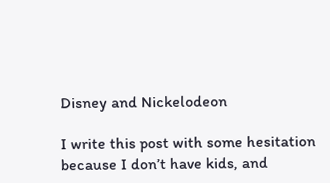Disney and Nickelodeon

I write this post with some hesitation because I don’t have kids, and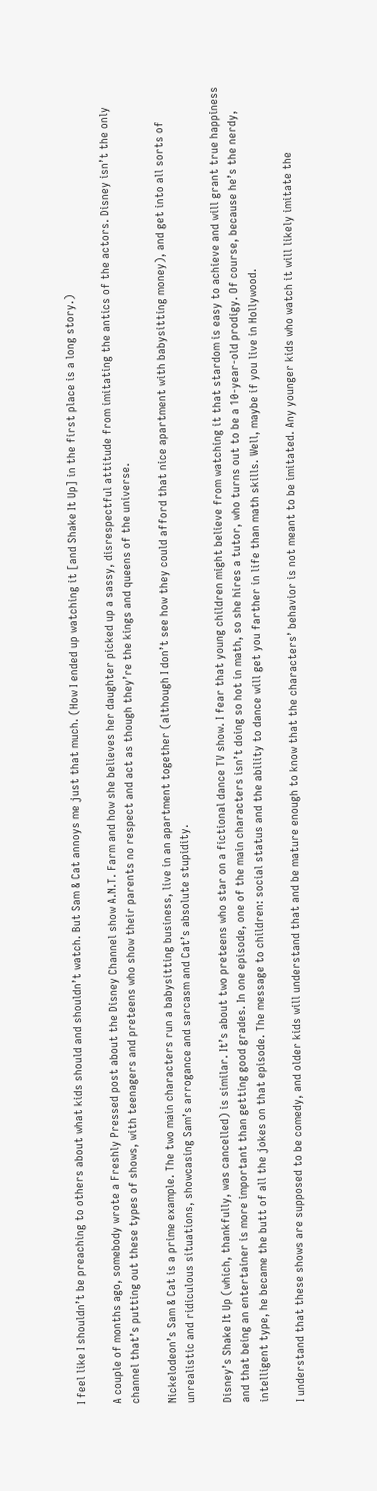I feel like I shouldn’t be preaching to others about what kids should and shouldn’t watch. But Sam & Cat annoys me just that much. (How I ended up watching it [and Shake It Up] in the first place is a long story.)

A couple of months ago, somebody wrote a Freshly Pressed post about the Disney Channel show A.N.T. Farm and how she believes her daughter picked up a sassy, disrespectful attitude from imitating the antics of the actors. Disney isn’t the only channel that’s putting out these types of shows, with teenagers and preteens who show their parents no respect and act as though they’re the kings and queens of the universe.

Nickelodeon’s Sam & Cat is a prime example. The two main characters run a babysitting business, live in an apartment together (although I don’t see how they could afford that nice apartment with babysitting money), and get into all sorts of unrealistic and ridiculous situations, showcasing Sam’s arrogance and sarcasm and Cat’s absolute stupidity.

Disney’s Shake It Up (which, thankfully, was cancelled) is similar. It’s about two preteens who star on a fictional dance TV show. I fear that young children might believe from watching it that stardom is easy to achieve and will grant true happiness and that being an entertainer is more important than getting good grades. In one episode, one of the main characters isn’t doing so hot in math, so she hires a tutor, who turns out to be a 10-year-old prodigy. Of course, because he’s the nerdy, intelligent type, he became the butt of all the jokes on that episode. The message to children: social status and the ability to dance will get you farther in life than math skills. Well, maybe if you live in Hollywood.

I understand that these shows are supposed to be comedy, and older kids will understand that and be mature enough to know that the characters’ behavior is not meant to be imitated. Any younger kids who watch it will likely imitate the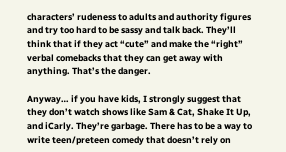characters’ rudeness to adults and authority figures and try too hard to be sassy and talk back. They’ll think that if they act “cute” and make the “right” verbal comebacks that they can get away with anything. That’s the danger.

Anyway… if you have kids, I strongly suggest that they don’t watch shows like Sam & Cat, Shake It Up, and iCarly. They’re garbage. There has to be a way to write teen/preteen comedy that doesn’t rely on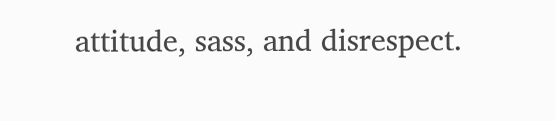attitude, sass, and disrespect.